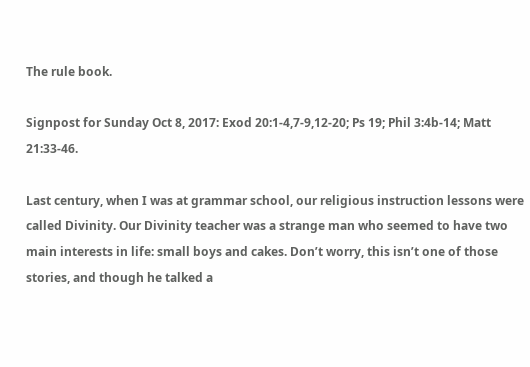The rule book.

Signpost for Sunday Oct 8, 2017: Exod 20:1-4,7-9,12-20; Ps 19; Phil 3:4b-14; Matt 21:33-46.

Last century, when I was at grammar school, our religious instruction lessons were called Divinity. Our Divinity teacher was a strange man who seemed to have two main interests in life: small boys and cakes. Don’t worry, this isn’t one of those stories, and though he talked a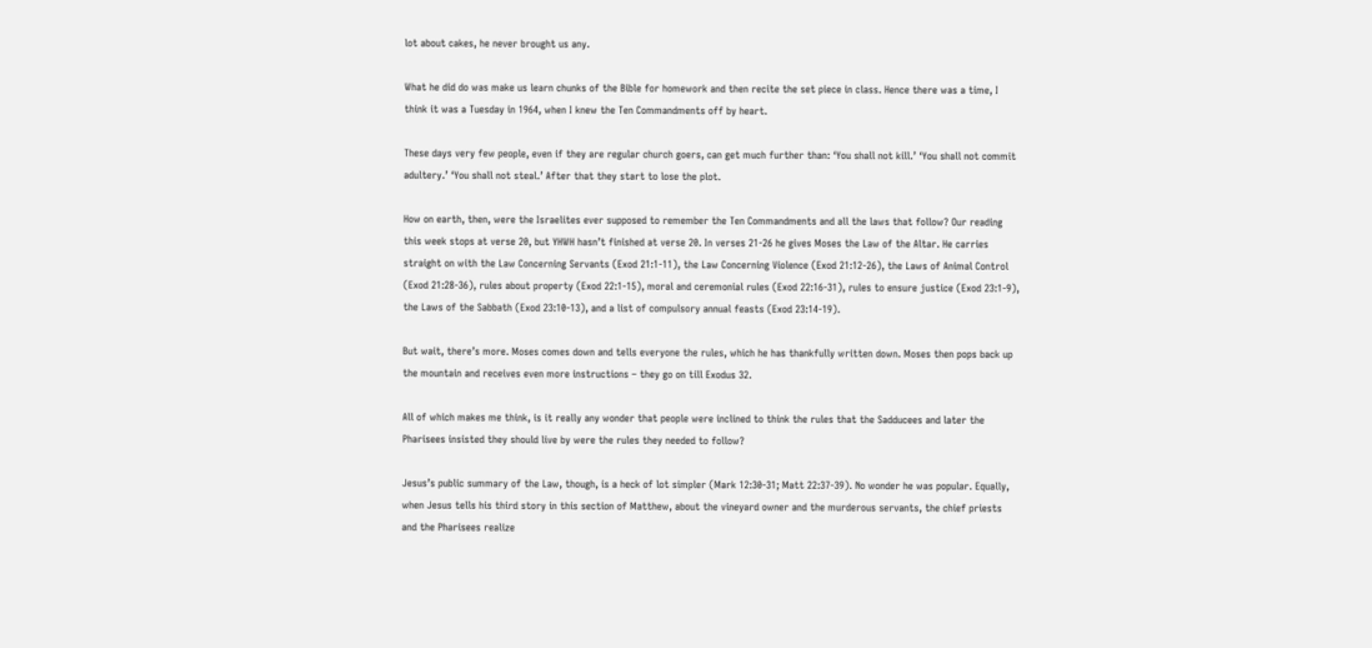lot about cakes, he never brought us any.

What he did do was make us learn chunks of the Bible for homework and then recite the set piece in class. Hence there was a time, I think it was a Tuesday in 1964, when I knew the Ten Commandments off by heart.

These days very few people, even if they are regular church goers, can get much further than: ‘You shall not kill.’ ‘You shall not commit adultery.’ ‘You shall not steal.’ After that they start to lose the plot.

How on earth, then, were the Israelites ever supposed to remember the Ten Commandments and all the laws that follow? Our reading this week stops at verse 20, but YHWH hasn’t finished at verse 20. In verses 21-26 he gives Moses the Law of the Altar. He carries straight on with the Law Concerning Servants (Exod 21:1-11), the Law Concerning Violence (Exod 21:12-26), the Laws of Animal Control (Exod 21:28-36), rules about property (Exod 22:1-15), moral and ceremonial rules (Exod 22:16-31), rules to ensure justice (Exod 23:1-9), the Laws of the Sabbath (Exod 23:10-13), and a list of compulsory annual feasts (Exod 23:14-19).

But wait, there’s more. Moses comes down and tells everyone the rules, which he has thankfully written down. Moses then pops back up the mountain and receives even more instructions – they go on till Exodus 32.

All of which makes me think, is it really any wonder that people were inclined to think the rules that the Sadducees and later the Pharisees insisted they should live by were the rules they needed to follow?

Jesus’s public summary of the Law, though, is a heck of lot simpler (Mark 12:30-31; Matt 22:37-39). No wonder he was popular. Equally, when Jesus tells his third story in this section of Matthew, about the vineyard owner and the murderous servants, the chief priests and the Pharisees realize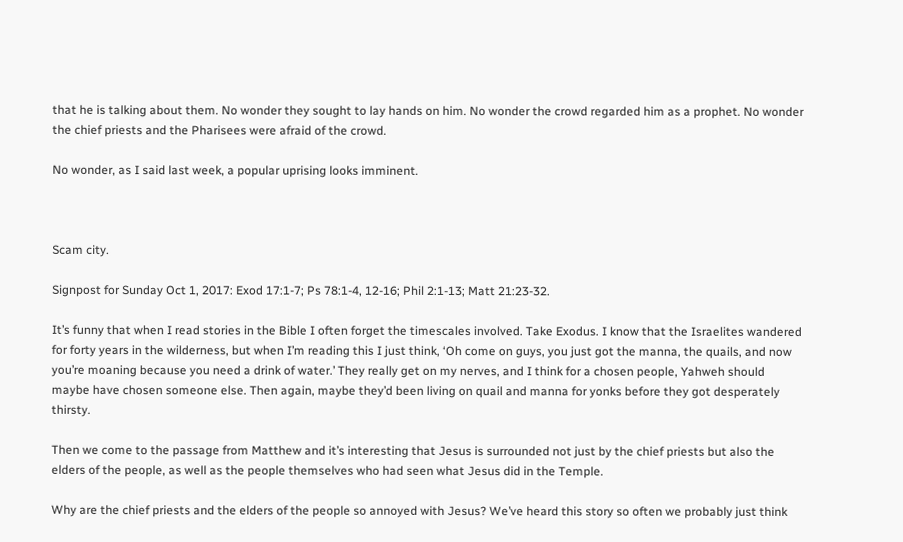that he is talking about them. No wonder they sought to lay hands on him. No wonder the crowd regarded him as a prophet. No wonder the chief priests and the Pharisees were afraid of the crowd.

No wonder, as I said last week, a popular uprising looks imminent.



Scam city.

Signpost for Sunday Oct 1, 2017: Exod 17:1-7; Ps 78:1-4, 12-16; Phil 2:1-13; Matt 21:23-32.

It’s funny that when I read stories in the Bible I often forget the timescales involved. Take Exodus. I know that the Israelites wandered for forty years in the wilderness, but when I’m reading this I just think, ‘Oh come on guys, you just got the manna, the quails, and now you’re moaning because you need a drink of water.’ They really get on my nerves, and I think for a chosen people, Yahweh should maybe have chosen someone else. Then again, maybe they’d been living on quail and manna for yonks before they got desperately thirsty.

Then we come to the passage from Matthew and it’s interesting that Jesus is surrounded not just by the chief priests but also the elders of the people, as well as the people themselves who had seen what Jesus did in the Temple.

Why are the chief priests and the elders of the people so annoyed with Jesus? We’ve heard this story so often we probably just think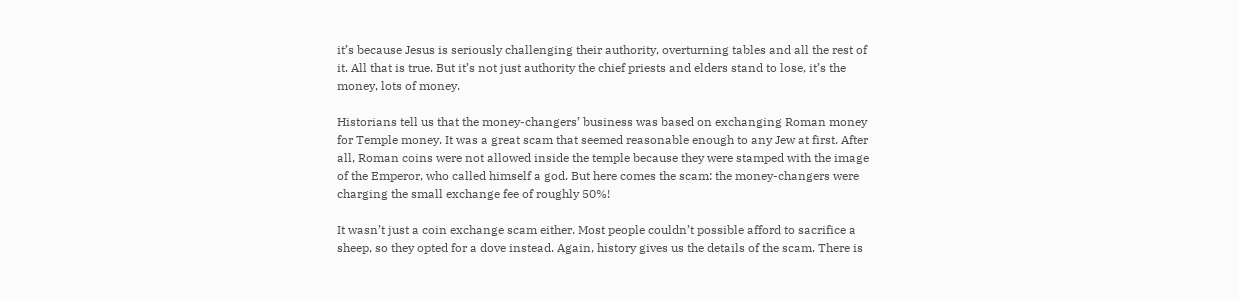it’s because Jesus is seriously challenging their authority, overturning tables and all the rest of it. All that is true. But it’s not just authority the chief priests and elders stand to lose, it’s the money, lots of money.

Historians tell us that the money-changers’ business was based on exchanging Roman money for Temple money. It was a great scam that seemed reasonable enough to any Jew at first. After all, Roman coins were not allowed inside the temple because they were stamped with the image of the Emperor, who called himself a god. But here comes the scam: the money-changers were charging the small exchange fee of roughly 50%!

It wasn’t just a coin exchange scam either. Most people couldn’t possible afford to sacrifice a sheep, so they opted for a dove instead. Again, history gives us the details of the scam. There is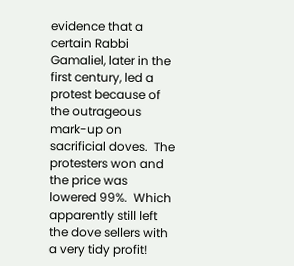evidence that a certain Rabbi Gamaliel, later in the first century, led a protest because of the outrageous mark-up on sacrificial doves.  The protesters won and the price was lowered 99%.  Which apparently still left the dove sellers with a very tidy profit!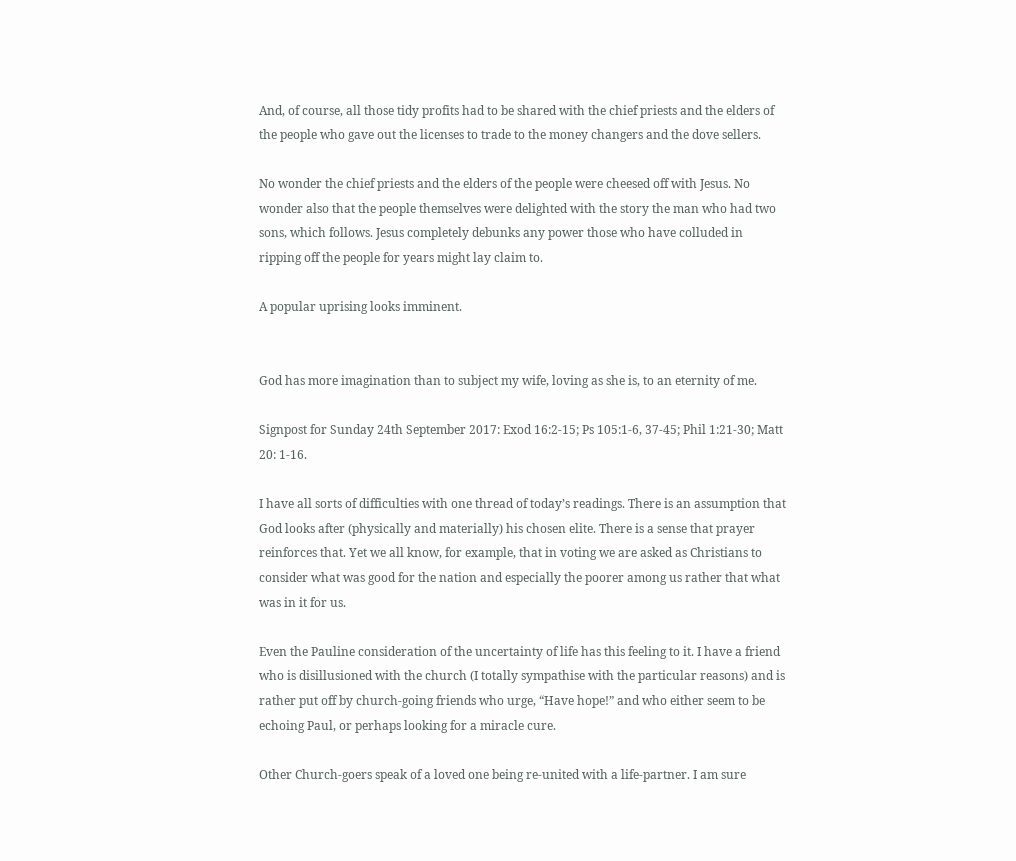And, of course, all those tidy profits had to be shared with the chief priests and the elders of the people who gave out the licenses to trade to the money changers and the dove sellers.

No wonder the chief priests and the elders of the people were cheesed off with Jesus. No wonder also that the people themselves were delighted with the story the man who had two sons, which follows. Jesus completely debunks any power those who have colluded in ripping off the people for years might lay claim to.

A popular uprising looks imminent.


God has more imagination than to subject my wife, loving as she is, to an eternity of me.

Signpost for Sunday 24th September 2017: Exod 16:2-15; Ps 105:1-6, 37-45; Phil 1:21-30; Matt 20: 1-16.

I have all sorts of difficulties with one thread of today’s readings. There is an assumption that God looks after (physically and materially) his chosen elite. There is a sense that prayer reinforces that. Yet we all know, for example, that in voting we are asked as Christians to consider what was good for the nation and especially the poorer among us rather that what was in it for us.

Even the Pauline consideration of the uncertainty of life has this feeling to it. I have a friend who is disillusioned with the church (I totally sympathise with the particular reasons) and is rather put off by church-going friends who urge, “Have hope!” and who either seem to be echoing Paul, or perhaps looking for a miracle cure.

Other Church-goers speak of a loved one being re-united with a life-partner. I am sure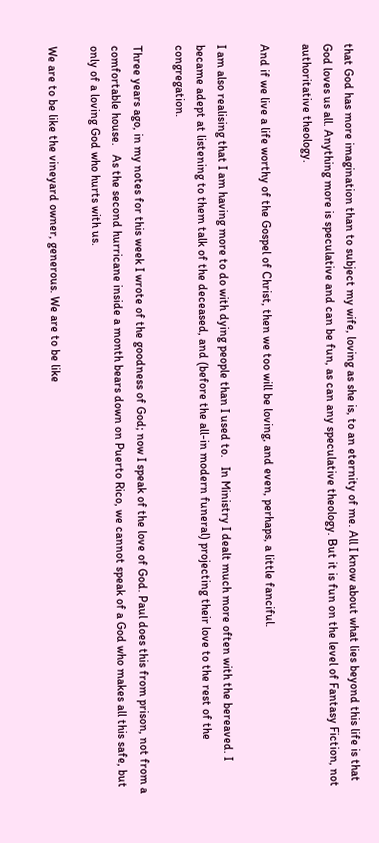that God has more imagination than to subject my wife, loving as she is, to an eternity of me. All I know about what lies beyond this life is that God loves us all. Anything more is speculative and can be fun, as can any speculative theology. But it is fun on the level of Fantasy Fiction, not authoritative theology.

And if we live a life worthy of the Gospel of Christ, then we too will be loving, and even, perhaps, a little fanciful.

I am also realising that I am having more to do with dying people than I used to.   In Ministry I dealt much more often with the bereaved. I became adept at listening to them talk of the deceased, and (before the all-in modern funeral) projecting their love to the rest of the congregation.

Three years ago, in my notes for this week I wrote of the goodness of God; now I speak of the love of God. Paul does this from prison, not from a comfortable house.   As the second hurricane inside a month bears down on Puerto Rico, we cannot speak of a God who makes all this safe, but only of a loving God who hurts with us.

We are to be like the vineyard owner, generous. We are to be like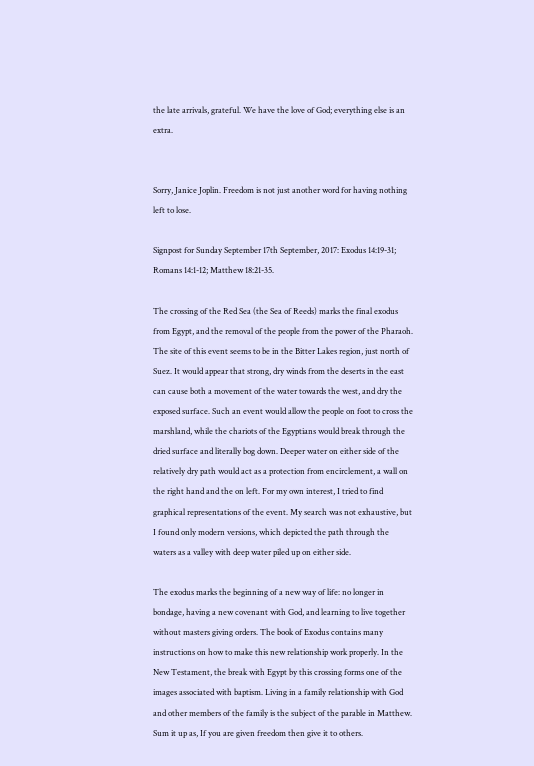the late arrivals, grateful. We have the love of God; everything else is an extra.


Sorry, Janice Joplin. Freedom is not just another word for having nothing left to lose.

Signpost for Sunday September 17th September, 2017: Exodus 14:19-31; Romans 14:1-12; Matthew 18:21-35.

The crossing of the Red Sea (the Sea of Reeds) marks the final exodus from Egypt, and the removal of the people from the power of the Pharaoh. The site of this event seems to be in the Bitter Lakes region, just north of Suez. It would appear that strong, dry winds from the deserts in the east can cause both a movement of the water towards the west, and dry the exposed surface. Such an event would allow the people on foot to cross the marshland, while the chariots of the Egyptians would break through the dried surface and literally bog down. Deeper water on either side of the relatively dry path would act as a protection from encirclement, a wall on the right hand and the on left. For my own interest, I tried to find graphical representations of the event. My search was not exhaustive, but I found only modern versions, which depicted the path through the waters as a valley with deep water piled up on either side.

The exodus marks the beginning of a new way of life: no longer in bondage, having a new covenant with God, and learning to live together without masters giving orders. The book of Exodus contains many instructions on how to make this new relationship work properly. In the New Testament, the break with Egypt by this crossing forms one of the images associated with baptism. Living in a family relationship with God and other members of the family is the subject of the parable in Matthew. Sum it up as, If you are given freedom then give it to others.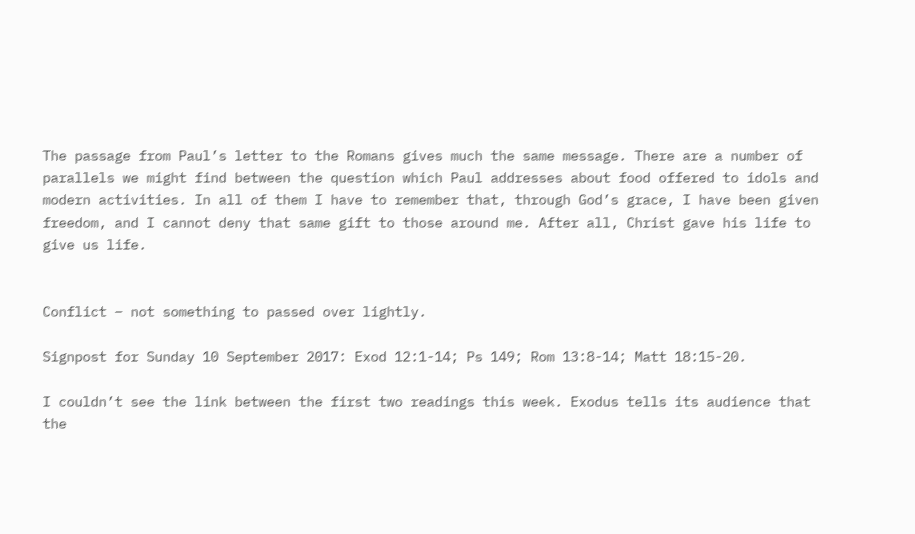The passage from Paul’s letter to the Romans gives much the same message. There are a number of parallels we might find between the question which Paul addresses about food offered to idols and modern activities. In all of them I have to remember that, through God’s grace, I have been given freedom, and I cannot deny that same gift to those around me. After all, Christ gave his life to give us life.


Conflict – not something to passed over lightly.

Signpost for Sunday 10 September 2017: Exod 12:1-14; Ps 149; Rom 13:8-14; Matt 18:15-20.

I couldn’t see the link between the first two readings this week. Exodus tells its audience that the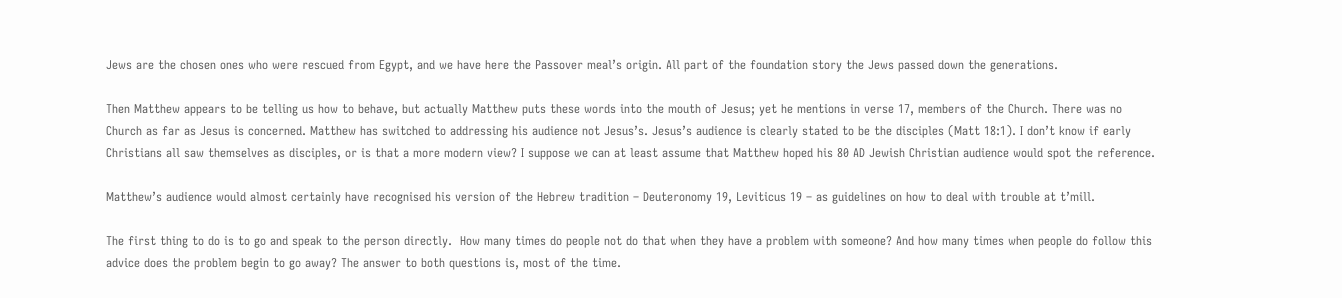Jews are the chosen ones who were rescued from Egypt, and we have here the Passover meal’s origin. All part of the foundation story the Jews passed down the generations.

Then Matthew appears to be telling us how to behave, but actually Matthew puts these words into the mouth of Jesus; yet he mentions in verse 17, members of the Church. There was no Church as far as Jesus is concerned. Matthew has switched to addressing his audience not Jesus’s. Jesus’s audience is clearly stated to be the disciples (Matt 18:1). I don’t know if early Christians all saw themselves as disciples, or is that a more modern view? I suppose we can at least assume that Matthew hoped his 80 AD Jewish Christian audience would spot the reference.

Matthew’s audience would almost certainly have recognised his version of the Hebrew tradition – Deuteronomy 19, Leviticus 19 – as guidelines on how to deal with trouble at t’mill.

The first thing to do is to go and speak to the person directly.  How many times do people not do that when they have a problem with someone? And how many times when people do follow this advice does the problem begin to go away? The answer to both questions is, most of the time.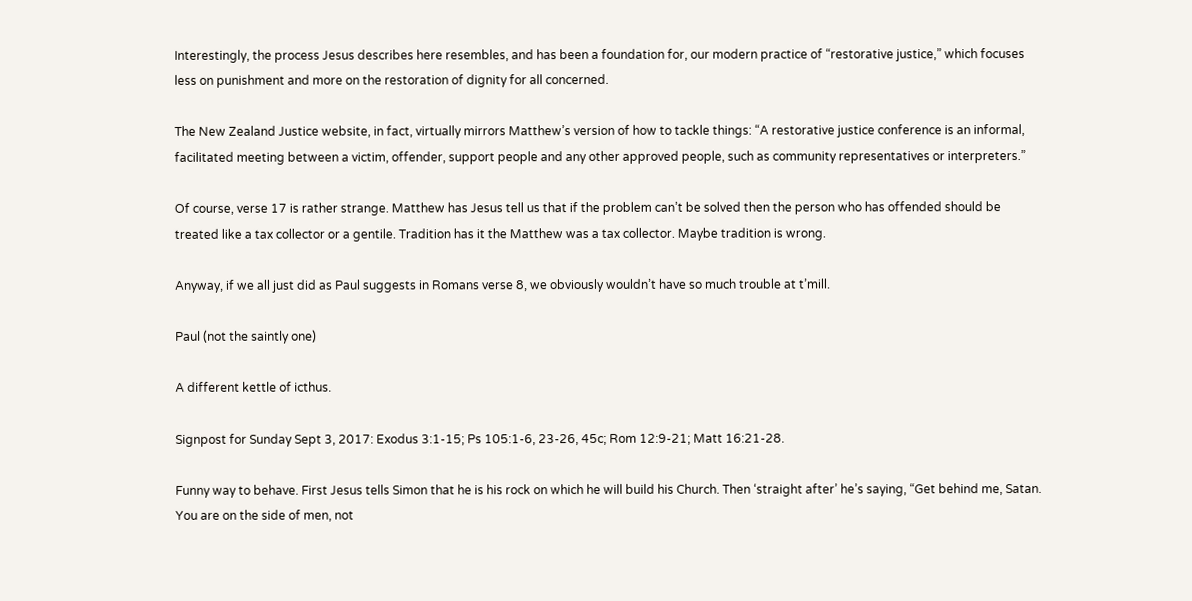Interestingly, the process Jesus describes here resembles, and has been a foundation for, our modern practice of “restorative justice,” which focuses less on punishment and more on the restoration of dignity for all concerned.

The New Zealand Justice website, in fact, virtually mirrors Matthew’s version of how to tackle things: “A restorative justice conference is an informal, facilitated meeting between a victim, offender, support people and any other approved people, such as community representatives or interpreters.”

Of course, verse 17 is rather strange. Matthew has Jesus tell us that if the problem can’t be solved then the person who has offended should be treated like a tax collector or a gentile. Tradition has it the Matthew was a tax collector. Maybe tradition is wrong.

Anyway, if we all just did as Paul suggests in Romans verse 8, we obviously wouldn’t have so much trouble at t’mill.

Paul (not the saintly one)

A different kettle of icthus.

Signpost for Sunday Sept 3, 2017: Exodus 3:1-15; Ps 105:1-6, 23-26, 45c; Rom 12:9-21; Matt 16:21-28.

Funny way to behave. First Jesus tells Simon that he is his rock on which he will build his Church. Then ‘straight after’ he’s saying, “Get behind me, Satan. You are on the side of men, not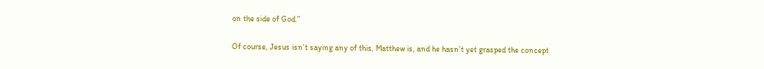on the side of God.”

Of course, Jesus isn’t saying any of this, Matthew is, and he hasn’t yet grasped the concept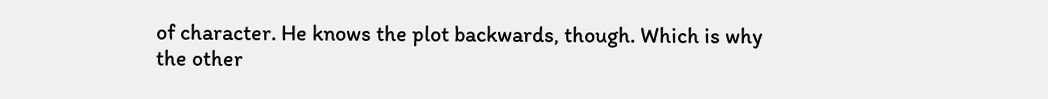of character. He knows the plot backwards, though. Which is why the other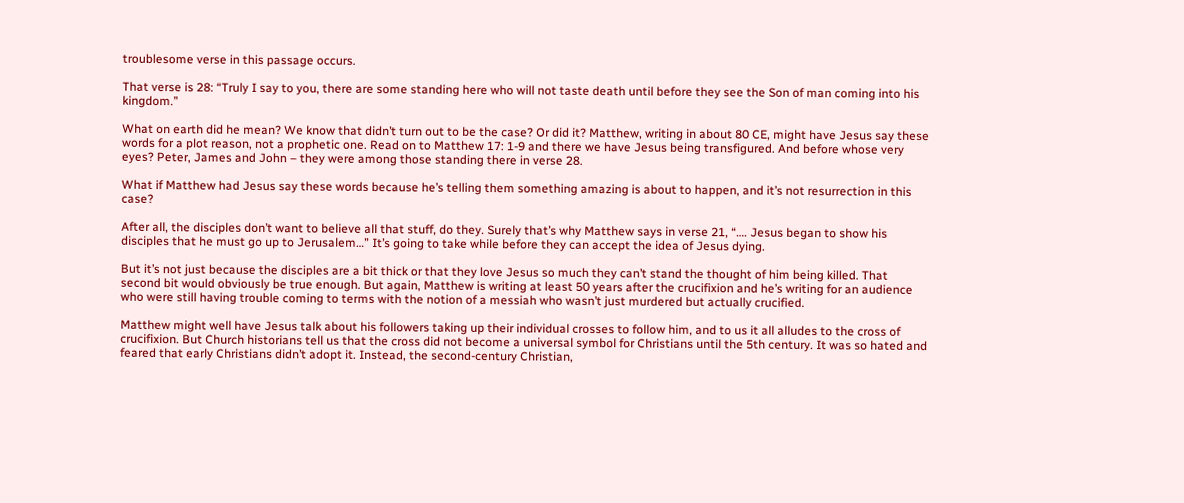troublesome verse in this passage occurs.

That verse is 28: “Truly I say to you, there are some standing here who will not taste death until before they see the Son of man coming into his kingdom.”

What on earth did he mean? We know that didn’t turn out to be the case? Or did it? Matthew, writing in about 80 CE, might have Jesus say these words for a plot reason, not a prophetic one. Read on to Matthew 17: 1-9 and there we have Jesus being transfigured. And before whose very eyes? Peter, James and John – they were among those standing there in verse 28.

What if Matthew had Jesus say these words because he’s telling them something amazing is about to happen, and it’s not resurrection in this case?

After all, the disciples don’t want to believe all that stuff, do they. Surely that’s why Matthew says in verse 21, “…. Jesus began to show his disciples that he must go up to Jerusalem…” It’s going to take while before they can accept the idea of Jesus dying.

But it’s not just because the disciples are a bit thick or that they love Jesus so much they can’t stand the thought of him being killed. That second bit would obviously be true enough. But again, Matthew is writing at least 50 years after the crucifixion and he’s writing for an audience who were still having trouble coming to terms with the notion of a messiah who wasn’t just murdered but actually crucified.

Matthew might well have Jesus talk about his followers taking up their individual crosses to follow him, and to us it all alludes to the cross of crucifixion. But Church historians tell us that the cross did not become a universal symbol for Christians until the 5th century. It was so hated and feared that early Christians didn’t adopt it. Instead, the second-century Christian,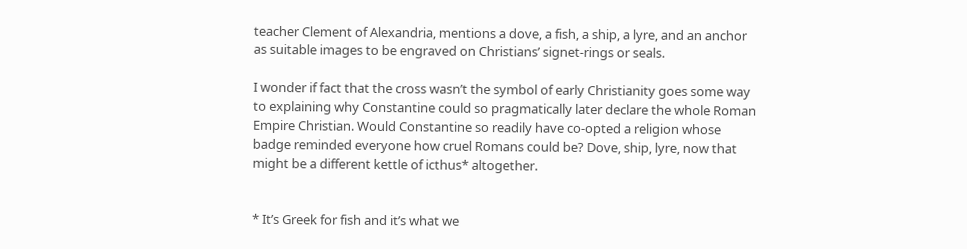teacher Clement of Alexandria, mentions a dove, a fish, a ship, a lyre, and an anchor as suitable images to be engraved on Christians’ signet-rings or seals.

I wonder if fact that the cross wasn’t the symbol of early Christianity goes some way to explaining why Constantine could so pragmatically later declare the whole Roman Empire Christian. Would Constantine so readily have co-opted a religion whose badge reminded everyone how cruel Romans could be? Dove, ship, lyre, now that might be a different kettle of icthus* altogether.


* It’s Greek for fish and it’s what we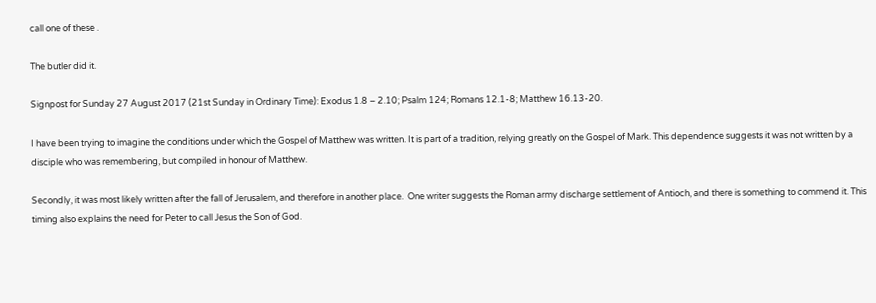call one of these .

The butler did it.

Signpost for Sunday 27 August 2017 (21st Sunday in Ordinary Time): Exodus 1.8 – 2.10; Psalm 124; Romans 12.1-8; Matthew 16.13-20.

I have been trying to imagine the conditions under which the Gospel of Matthew was written. It is part of a tradition, relying greatly on the Gospel of Mark. This dependence suggests it was not written by a disciple who was remembering, but compiled in honour of Matthew.

Secondly, it was most likely written after the fall of Jerusalem, and therefore in another place.  One writer suggests the Roman army discharge settlement of Antioch, and there is something to commend it. This timing also explains the need for Peter to call Jesus the Son of God.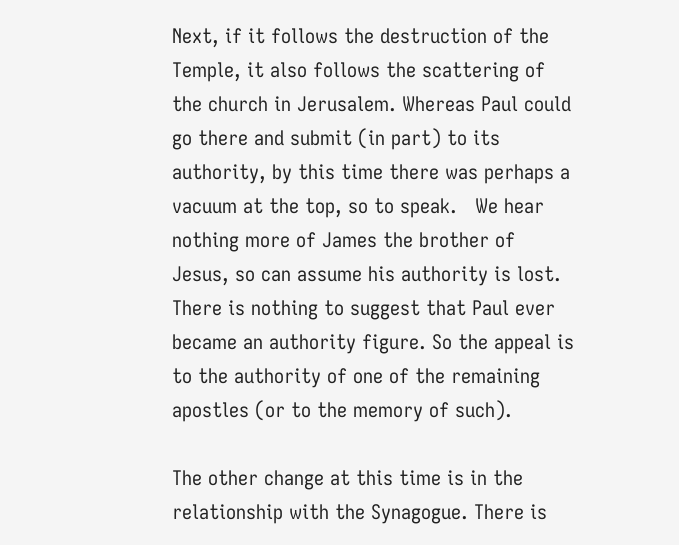Next, if it follows the destruction of the Temple, it also follows the scattering of the church in Jerusalem. Whereas Paul could go there and submit (in part) to its authority, by this time there was perhaps a vacuum at the top, so to speak.   We hear nothing more of James the brother of Jesus, so can assume his authority is lost.   There is nothing to suggest that Paul ever became an authority figure. So the appeal is to the authority of one of the remaining apostles (or to the memory of such).

The other change at this time is in the relationship with the Synagogue. There is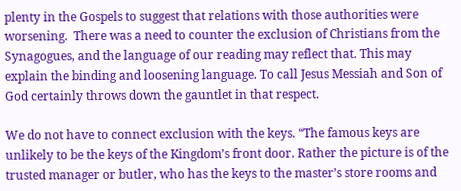plenty in the Gospels to suggest that relations with those authorities were worsening.  There was a need to counter the exclusion of Christians from the Synagogues, and the language of our reading may reflect that. This may explain the binding and loosening language. To call Jesus Messiah and Son of God certainly throws down the gauntlet in that respect.

We do not have to connect exclusion with the keys. “The famous keys are unlikely to be the keys of the Kingdom’s front door. Rather the picture is of the trusted manager or butler, who has the keys to the master’s store rooms and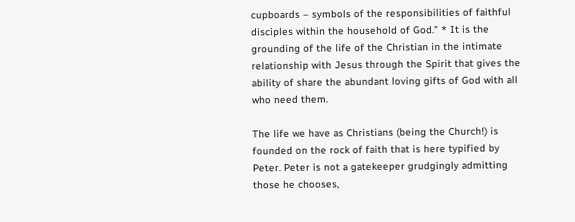cupboards – symbols of the responsibilities of faithful disciples within the household of God.” * It is the grounding of the life of the Christian in the intimate relationship with Jesus through the Spirit that gives the ability of share the abundant loving gifts of God with all who need them.

The life we have as Christians (being the Church!) is founded on the rock of faith that is here typified by Peter. Peter is not a gatekeeper grudgingly admitting those he chooses,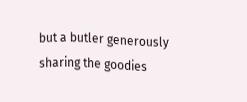but a butler generously sharing the goodies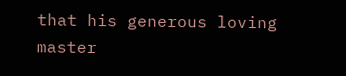that his generous loving master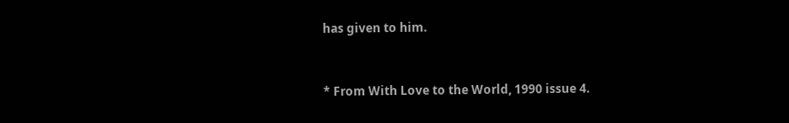has given to him.


* From With Love to the World, 1990 issue 4.